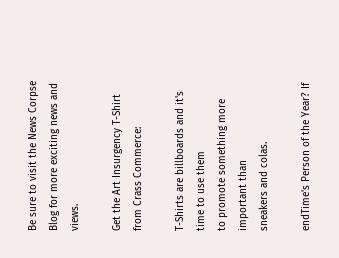Be sure to visit the News Corpse Blog for more exciting news and views.

Get the Art Insurgency T-Shirt
from Crass Commerce:

T-Shirts are billboards and it's time to use them
to promote something more important than
sneakers and colas.

endTime's Person of the Year? If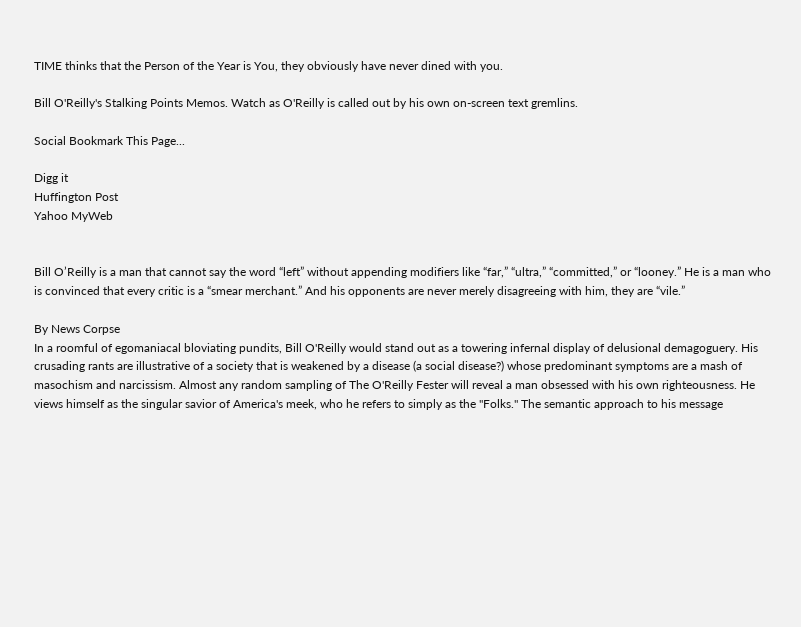TIME thinks that the Person of the Year is You, they obviously have never dined with you.

Bill O'Reilly's Stalking Points Memos. Watch as O'Reilly is called out by his own on-screen text gremlins.

Social Bookmark This Page...

Digg it
Huffington Post
Yahoo MyWeb


Bill O’Reilly is a man that cannot say the word “left” without appending modifiers like “far,” “ultra,” “committed,” or “looney.” He is a man who is convinced that every critic is a “smear merchant.” And his opponents are never merely disagreeing with him, they are “vile.”

By News Corpse
In a roomful of egomaniacal bloviating pundits, Bill O'Reilly would stand out as a towering infernal display of delusional demagoguery. His crusading rants are illustrative of a society that is weakened by a disease (a social disease?) whose predominant symptoms are a mash of masochism and narcissism. Almost any random sampling of The O'Reilly Fester will reveal a man obsessed with his own righteousness. He views himself as the singular savior of America's meek, who he refers to simply as the "Folks." The semantic approach to his message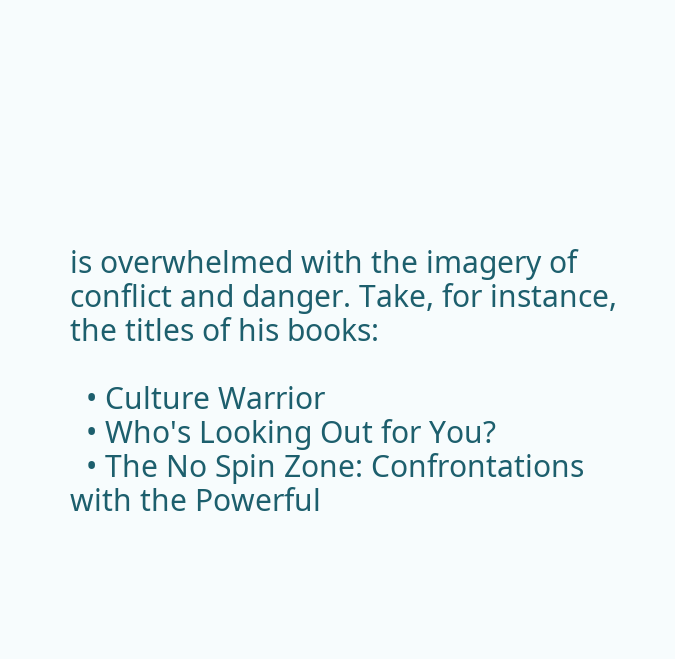is overwhelmed with the imagery of conflict and danger. Take, for instance, the titles of his books:

  • Culture Warrior
  • Who's Looking Out for You?
  • The No Spin Zone: Confrontations with the Powerful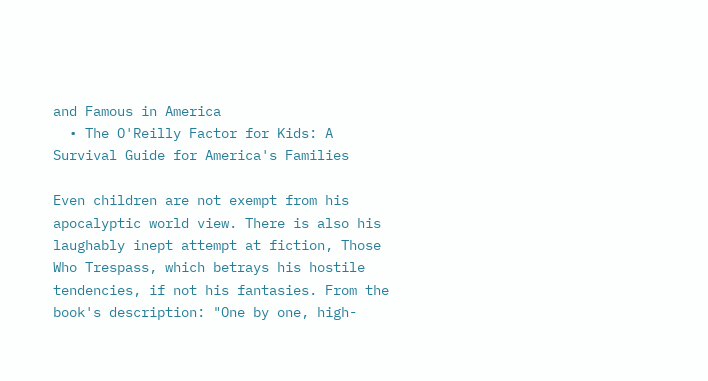and Famous in America
  • The O'Reilly Factor for Kids: A Survival Guide for America's Families

Even children are not exempt from his apocalyptic world view. There is also his laughably inept attempt at fiction, Those Who Trespass, which betrays his hostile tendencies, if not his fantasies. From the book's description: "One by one, high-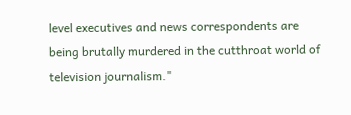level executives and news correspondents are being brutally murdered in the cutthroat world of television journalism."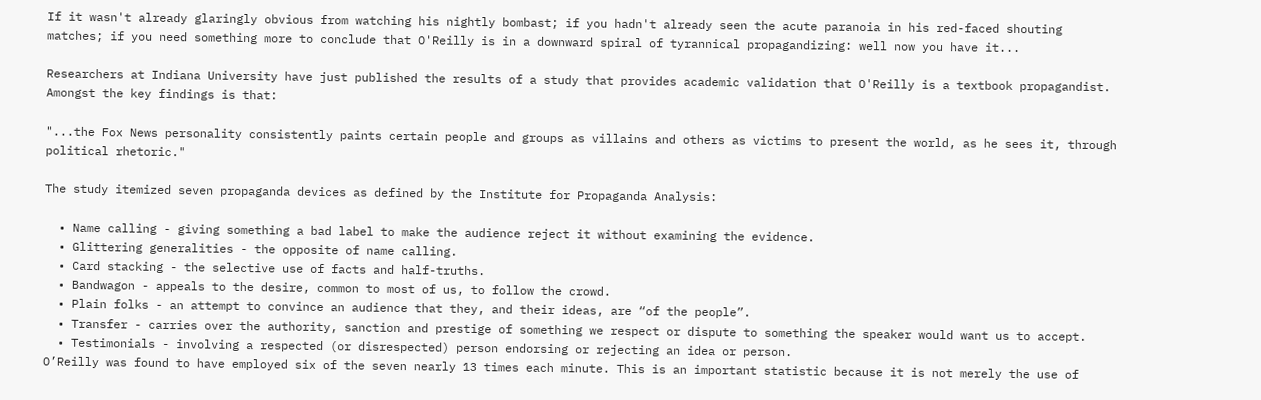If it wasn't already glaringly obvious from watching his nightly bombast; if you hadn't already seen the acute paranoia in his red-faced shouting matches; if you need something more to conclude that O'Reilly is in a downward spiral of tyrannical propagandizing: well now you have it...

Researchers at Indiana University have just published the results of a study that provides academic validation that O'Reilly is a textbook propagandist. Amongst the key findings is that:

"...the Fox News personality consistently paints certain people and groups as villains and others as victims to present the world, as he sees it, through political rhetoric."

The study itemized seven propaganda devices as defined by the Institute for Propaganda Analysis:

  • Name calling - giving something a bad label to make the audience reject it without examining the evidence.
  • Glittering generalities - the opposite of name calling.
  • Card stacking - the selective use of facts and half-truths.
  • Bandwagon - appeals to the desire, common to most of us, to follow the crowd.
  • Plain folks - an attempt to convince an audience that they, and their ideas, are “of the people”.
  • Transfer - carries over the authority, sanction and prestige of something we respect or dispute to something the speaker would want us to accept.
  • Testimonials - involving a respected (or disrespected) person endorsing or rejecting an idea or person.
O’Reilly was found to have employed six of the seven nearly 13 times each minute. This is an important statistic because it is not merely the use of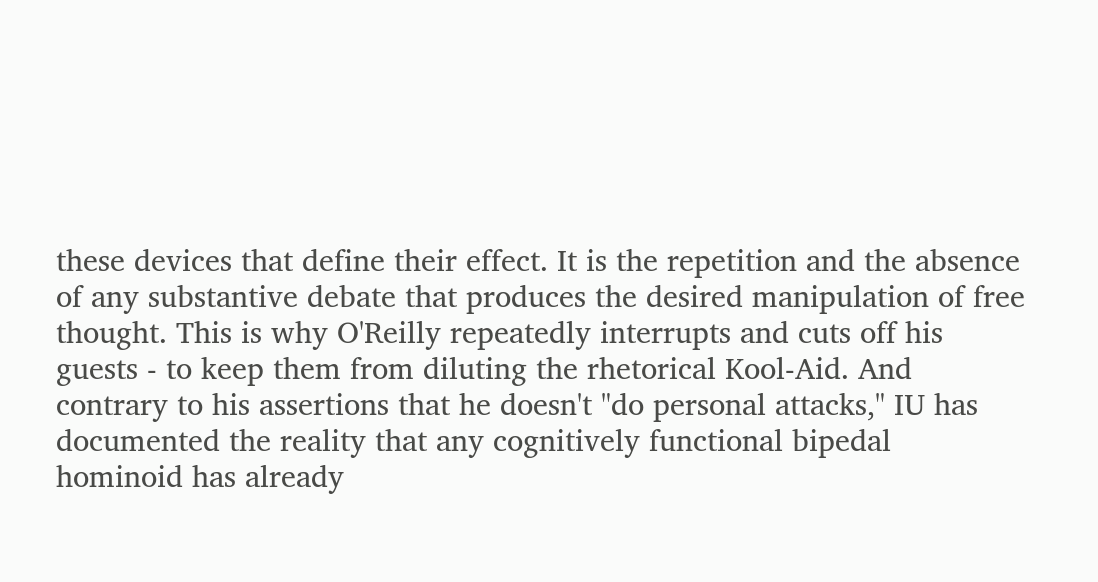these devices that define their effect. It is the repetition and the absence of any substantive debate that produces the desired manipulation of free thought. This is why O'Reilly repeatedly interrupts and cuts off his guests - to keep them from diluting the rhetorical Kool-Aid. And contrary to his assertions that he doesn't "do personal attacks," IU has documented the reality that any cognitively functional bipedal hominoid has already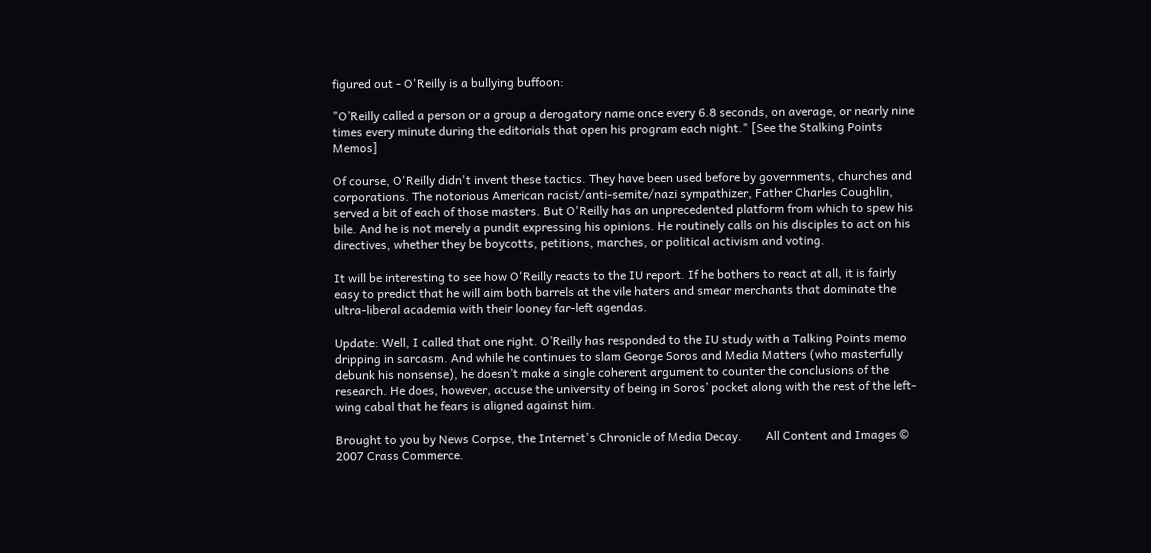figured out - O'Reilly is a bullying buffoon:

"O’Reilly called a person or a group a derogatory name once every 6.8 seconds, on average, or nearly nine times every minute during the editorials that open his program each night." [See the Stalking Points Memos]

Of course, O'Reilly didn't invent these tactics. They have been used before by governments, churches and corporations. The notorious American racist/anti-semite/nazi sympathizer, Father Charles Coughlin, served a bit of each of those masters. But O'Reilly has an unprecedented platform from which to spew his bile. And he is not merely a pundit expressing his opinions. He routinely calls on his disciples to act on his directives, whether they be boycotts, petitions, marches, or political activism and voting.

It will be interesting to see how O'Reilly reacts to the IU report. If he bothers to react at all, it is fairly easy to predict that he will aim both barrels at the vile haters and smear merchants that dominate the ultra-liberal academia with their looney far-left agendas.

Update: Well, I called that one right. O’Reilly has responded to the IU study with a Talking Points memo dripping in sarcasm. And while he continues to slam George Soros and Media Matters (who masterfully debunk his nonsense), he doesn’t make a single coherent argument to counter the conclusions of the research. He does, however, accuse the university of being in Soros’ pocket along with the rest of the left-wing cabal that he fears is aligned against him.

Brought to you by News Corpse, the Internet's Chronicle of Media Decay.        All Content and Images © 2007 Crass Commerce.